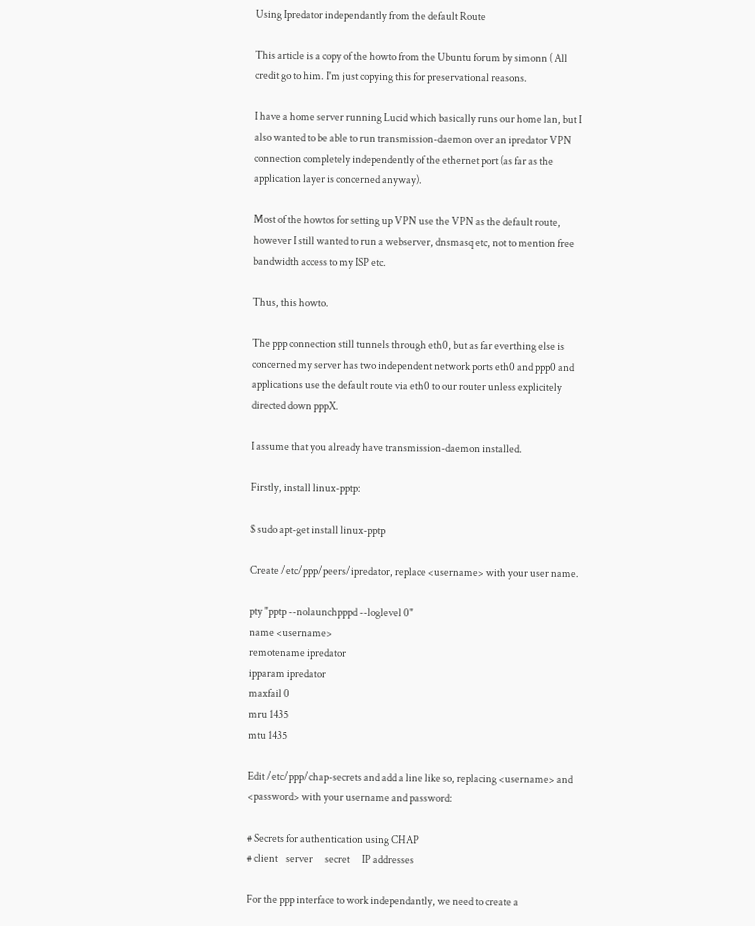Using Ipredator independantly from the default Route

This article is a copy of the howto from the Ubuntu forum by simonn ( All credit go to him. I'm just copying this for preservational reasons.

I have a home server running Lucid which basically runs our home lan, but I also wanted to be able to run transmission-daemon over an ipredator VPN connection completely independently of the ethernet port (as far as the application layer is concerned anyway).

Most of the howtos for setting up VPN use the VPN as the default route, however I still wanted to run a webserver, dnsmasq etc, not to mention free bandwidth access to my ISP etc.

Thus, this howto.

The ppp connection still tunnels through eth0, but as far everthing else is concerned my server has two independent network ports eth0 and ppp0 and applications use the default route via eth0 to our router unless explicitely directed down pppX.

I assume that you already have transmission-daemon installed.

Firstly, install linux-pptp:

$ sudo apt-get install linux-pptp

Create /etc/ppp/peers/ipredator, replace <username> with your user name.

pty "pptp --nolaunchpppd --loglevel 0"
name <username>
remotename ipredator
ipparam ipredator
maxfail 0
mru 1435
mtu 1435

Edit /etc/ppp/chap-secrets and add a line like so, replacing <username> and <password> with your username and password:

# Secrets for authentication using CHAP
# client    server      secret      IP addresses

For the ppp interface to work independantly, we need to create a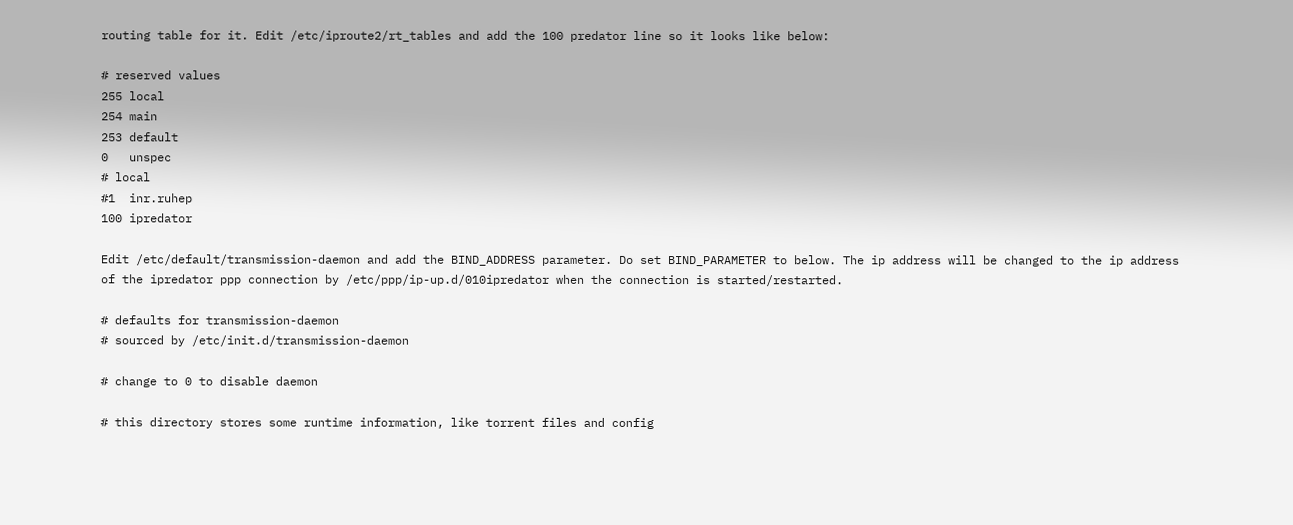routing table for it. Edit /etc/iproute2/rt_tables and add the 100 predator line so it looks like below:

# reserved values
255 local
254 main
253 default
0   unspec
# local
#1  inr.ruhep
100 ipredator

Edit /etc/default/transmission-daemon and add the BIND_ADDRESS parameter. Do set BIND_PARAMETER to below. The ip address will be changed to the ip address of the ipredator ppp connection by /etc/ppp/ip-up.d/010ipredator when the connection is started/restarted.

# defaults for transmission-daemon
# sourced by /etc/init.d/transmission-daemon

# change to 0 to disable daemon

# this directory stores some runtime information, like torrent files and config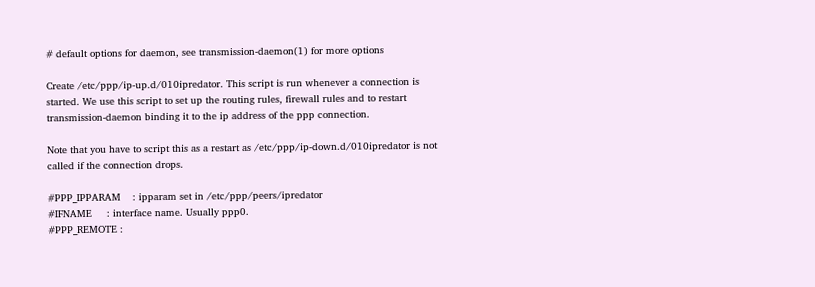# default options for daemon, see transmission-daemon(1) for more options

Create /etc/ppp/ip-up.d/010ipredator. This script is run whenever a connection is started. We use this script to set up the routing rules, firewall rules and to restart transmission-daemon binding it to the ip address of the ppp connection.

Note that you have to script this as a restart as /etc/ppp/ip-down.d/010ipredator is not called if the connection drops.

#PPP_IPPARAM    : ipparam set in /etc/ppp/peers/ipredator
#IFNAME     : interface name. Usually ppp0.
#PPP_REMOTE :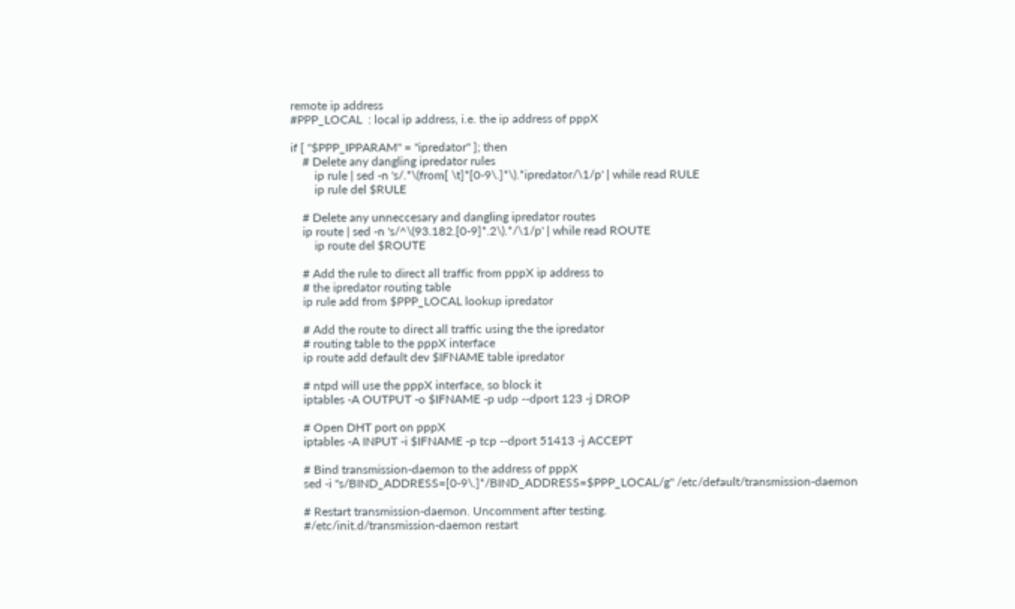remote ip address
#PPP_LOCAL  : local ip address, i.e. the ip address of pppX

if [ "$PPP_IPPARAM" = "ipredator" ]; then
    # Delete any dangling ipredator rules
        ip rule | sed -n 's/.*\(from[ \t]*[0-9\.]*\).*ipredator/\1/p' | while read RULE
        ip rule del $RULE

    # Delete any unneccesary and dangling ipredator routes
    ip route | sed -n 's/^\(93.182.[0-9]*.2\).*/\1/p' | while read ROUTE
        ip route del $ROUTE

    # Add the rule to direct all traffic from pppX ip address to
    # the ipredator routing table
    ip rule add from $PPP_LOCAL lookup ipredator

    # Add the route to direct all traffic using the the ipredator
    # routing table to the pppX interface
    ip route add default dev $IFNAME table ipredator

    # ntpd will use the pppX interface, so block it
    iptables -A OUTPUT -o $IFNAME -p udp --dport 123 -j DROP

    # Open DHT port on pppX
    iptables -A INPUT -i $IFNAME -p tcp --dport 51413 -j ACCEPT

    # Bind transmission-daemon to the address of pppX
    sed -i "s/BIND_ADDRESS=[0-9\.]*/BIND_ADDRESS=$PPP_LOCAL/g" /etc/default/transmission-daemon

    # Restart transmission-daemon. Uncomment after testing.
    #/etc/init.d/transmission-daemon restart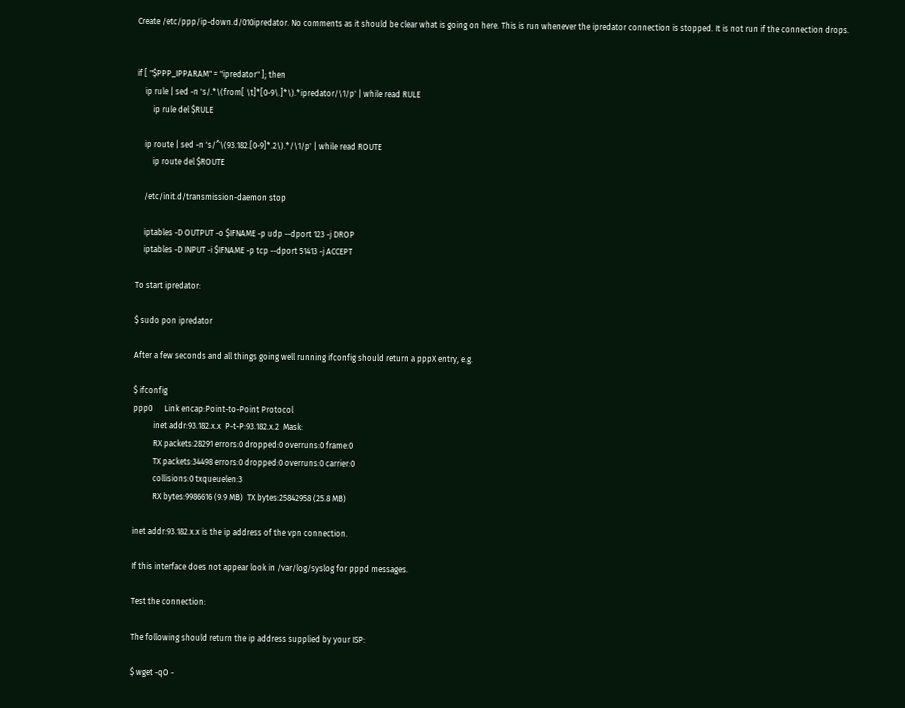Create /etc/ppp/ip-down.d/010ipredator. No comments as it should be clear what is going on here. This is run whenever the ipredator connection is stopped. It is not run if the connection drops.


if [ "$PPP_IPPARAM" = "ipredator" ]; then
    ip rule | sed -n 's/.*\(from[ \t]*[0-9\.]*\).*ipredator/\1/p' | while read RULE
        ip rule del $RULE

    ip route | sed -n 's/^\(93.182.[0-9]*.2\).*/\1/p' | while read ROUTE
        ip route del $ROUTE

    /etc/init.d/transmission-daemon stop

    iptables -D OUTPUT -o $IFNAME -p udp --dport 123 -j DROP
    iptables -D INPUT -i $IFNAME -p tcp --dport 51413 -j ACCEPT

To start ipredator:

$ sudo pon ipredator

After a few seconds and all things going well running ifconfig should return a pppX entry, e.g.

$ ifconfig
ppp0      Link encap:Point-to-Point Protocol
          inet addr:93.182.x.x  P-t-P:93.182.x.2  Mask:
          RX packets:28291 errors:0 dropped:0 overruns:0 frame:0
          TX packets:34498 errors:0 dropped:0 overruns:0 carrier:0
          collisions:0 txqueuelen:3
          RX bytes:9986616 (9.9 MB)  TX bytes:25842958 (25.8 MB)

inet addr:93.182.x.x is the ip address of the vpn connection.

If this interface does not appear look in /var/log/syslog for pppd messages.

Test the connection:

The following should return the ip address supplied by your ISP:

$ wget -qO -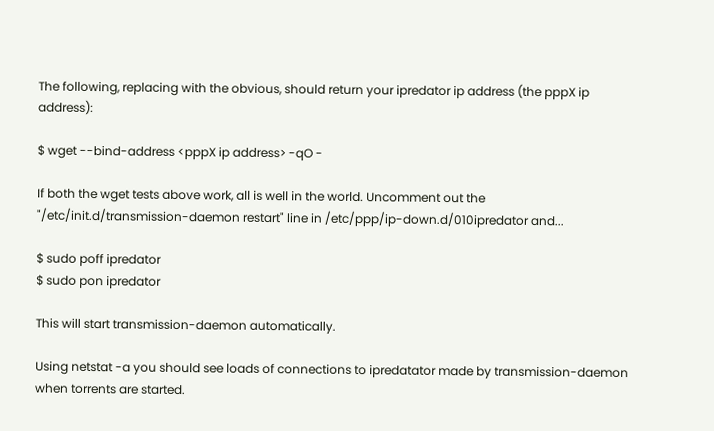The following, replacing with the obvious, should return your ipredator ip address (the pppX ip address):

$ wget --bind-address <pppX ip address> -qO -

If both the wget tests above work, all is well in the world. Uncomment out the "/etc/init.d/transmission-daemon restart" line in /etc/ppp/ip-down.d/010ipredator and...

$ sudo poff ipredator
$ sudo pon ipredator

This will start transmission-daemon automatically.

Using netstat -a you should see loads of connections to ipredatator made by transmission-daemon when torrents are started.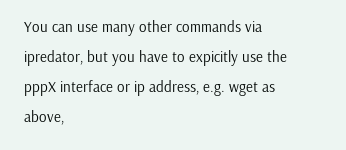You can use many other commands via ipredator, but you have to expicitly use the pppX interface or ip address, e.g. wget as above,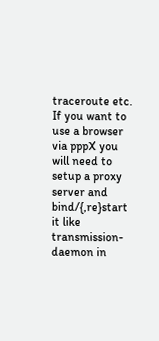traceroute etc. If you want to use a browser via pppX you will need to setup a proxy server and bind/{,re}start it like transmission-daemon in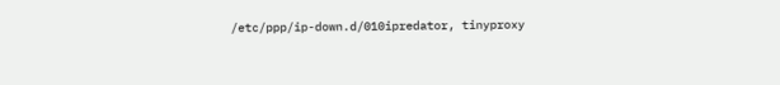/etc/ppp/ip-down.d/010ipredator, tinyproxy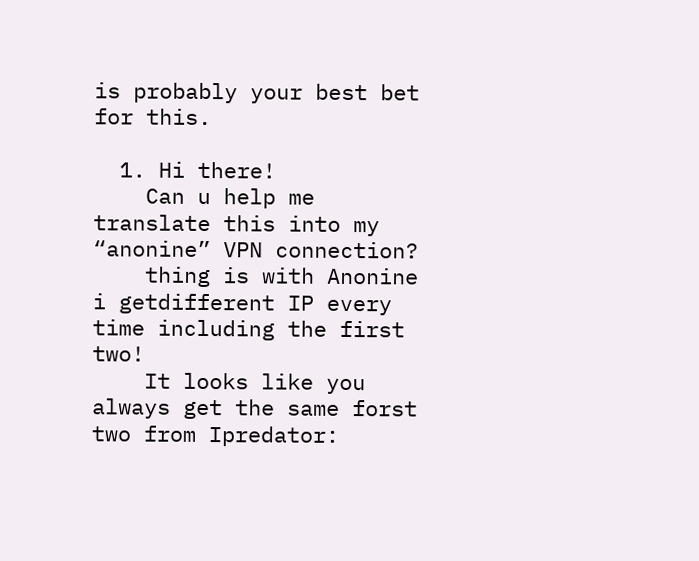is probably your best bet for this.

  1. Hi there!
    Can u help me translate this into my “anonine” VPN connection?
    thing is with Anonine i getdifferent IP every time including the first two!
    It looks like you always get the same forst two from Ipredator: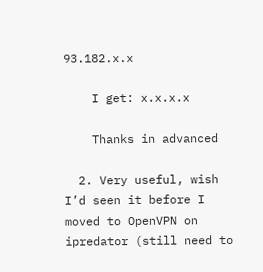93.182.x.x

    I get: x.x.x.x

    Thanks in advanced

  2. Very useful, wish I’d seen it before I moved to OpenVPN on ipredator (still need to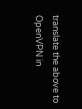translate the above to OpenVPN in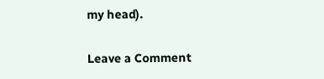my head).

Leave a Comment